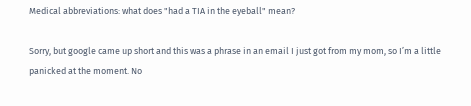Medical abbreviations: what does "had a TIA in the eyeball" mean?

Sorry, but google came up short and this was a phrase in an email I just got from my mom, so I’m a little panicked at the moment. No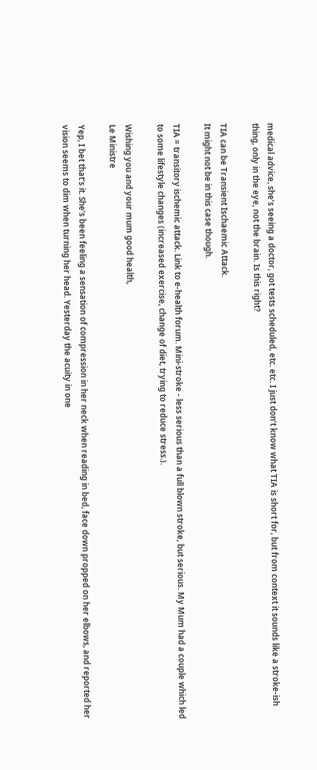medical advice, she’s seeing a doctor, got tests scheduled, etc. etc. I just don’t know what TIA is short for, but from context it sounds like a stroke-ish thing, only in the eye, not the brain. Is this right?

TIA can be Transient Ischaemic Attack.
It might not be in this case though.

TIA = transitory ischemic attack. Link to e-health forum. Mini-stroke - less serious than a full blown stroke, but serious. My Mum had a couple which led to some lifestyle changes (increased exercise, change of diet, trying to reduce stress.).

Wishing you and your mum good health,
Le Ministre

Yep, I bet that’s it. She’s been feeling a sensation of compression in her neck when reading in bed, face down propped on her elbows, and reported her vision seems to dim when turning her head. Yesterday the acuity in one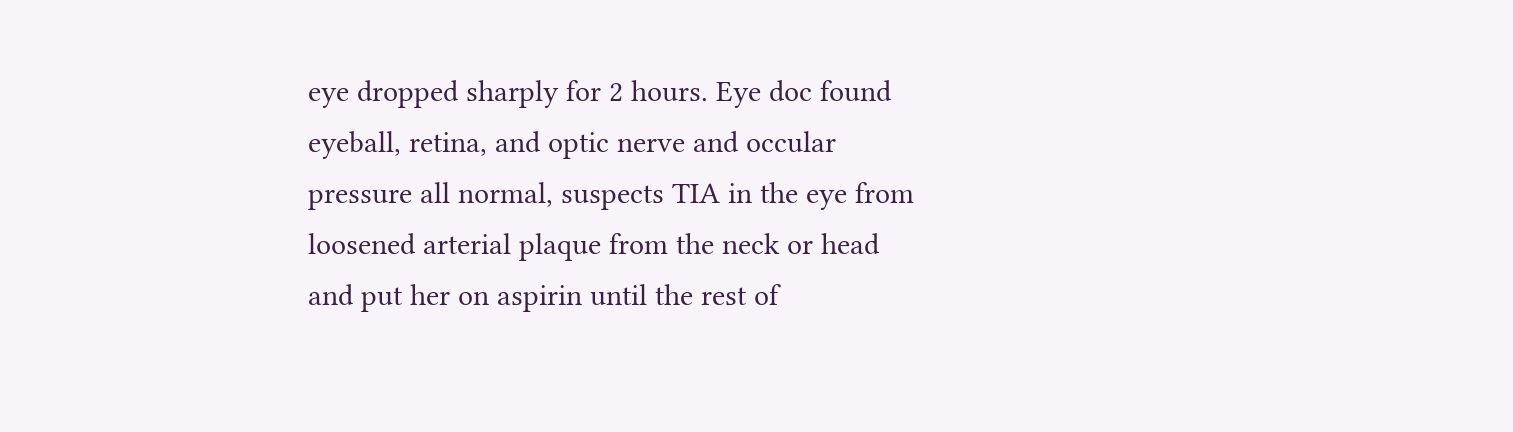eye dropped sharply for 2 hours. Eye doc found eyeball, retina, and optic nerve and occular pressure all normal, suspects TIA in the eye from loosened arterial plaque from the neck or head and put her on aspirin until the rest of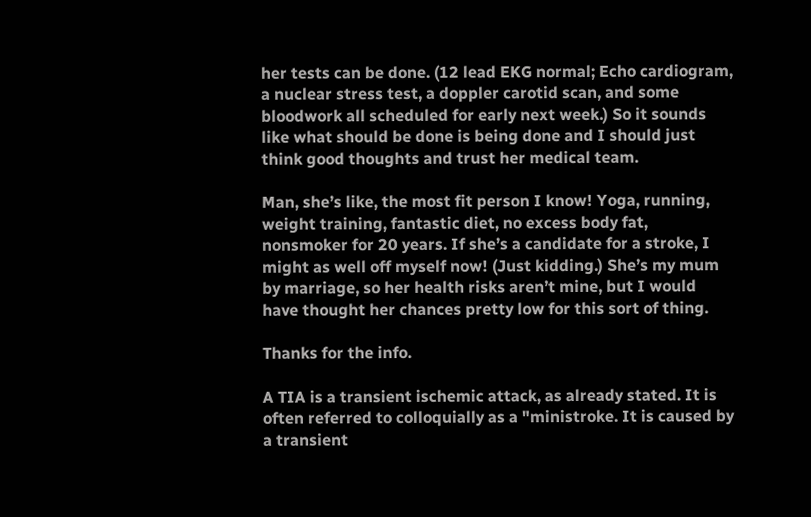her tests can be done. (12 lead EKG normal; Echo cardiogram, a nuclear stress test, a doppler carotid scan, and some bloodwork all scheduled for early next week.) So it sounds like what should be done is being done and I should just think good thoughts and trust her medical team.

Man, she’s like, the most fit person I know! Yoga, running, weight training, fantastic diet, no excess body fat, nonsmoker for 20 years. If she’s a candidate for a stroke, I might as well off myself now! (Just kidding.) She’s my mum by marriage, so her health risks aren’t mine, but I would have thought her chances pretty low for this sort of thing.

Thanks for the info.

A TIA is a transient ischemic attack, as already stated. It is often referred to colloquially as a "ministroke. It is caused by a transient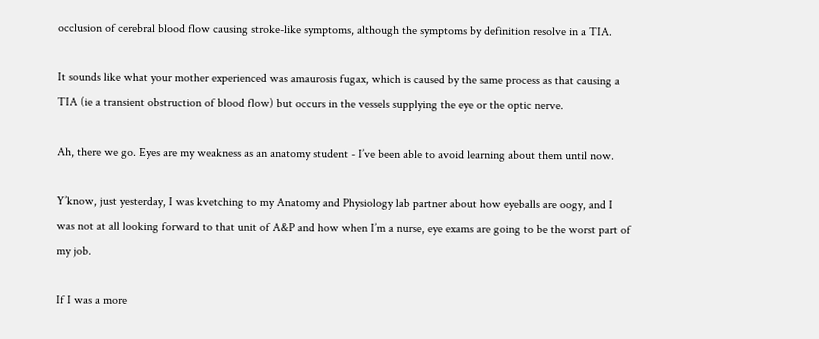occlusion of cerebral blood flow causing stroke-like symptoms, although the symptoms by definition resolve in a TIA.

It sounds like what your mother experienced was amaurosis fugax, which is caused by the same process as that causing a TIA (ie a transient obstruction of blood flow) but occurs in the vessels supplying the eye or the optic nerve.

Ah, there we go. Eyes are my weakness as an anatomy student - I’ve been able to avoid learning about them until now.

Y’know, just yesterday, I was kvetching to my Anatomy and Physiology lab partner about how eyeballs are oogy, and I was not at all looking forward to that unit of A&P and how when I’m a nurse, eye exams are going to be the worst part of my job.

If I was a more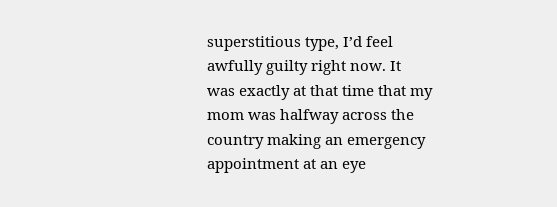superstitious type, I’d feel awfully guilty right now. It was exactly at that time that my mom was halfway across the country making an emergency appointment at an eye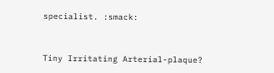specialist. :smack:


Tiny Irritating Arterial-plaque?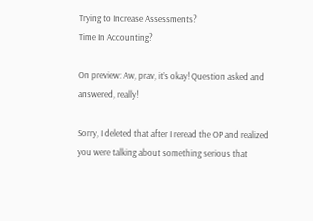Trying to Increase Assessments?
Time In Accounting?

On preview: Aw, prav, it’s okay! Question asked and answered, really!

Sorry, I deleted that after I reread the OP and realized you were talking about something serious that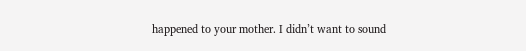happened to your mother. I didn’t want to sound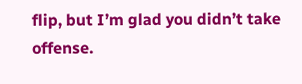flip, but I’m glad you didn’t take offense.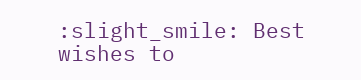:slight_smile: Best wishes to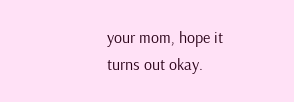your mom, hope it turns out okay.